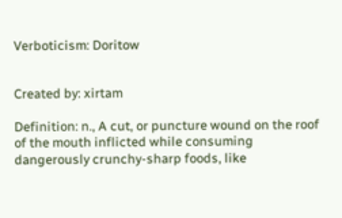Verboticism: Doritow


Created by: xirtam

Definition: n., A cut, or puncture wound on the roof of the mouth inflicted while consuming dangerously crunchy-sharp foods, like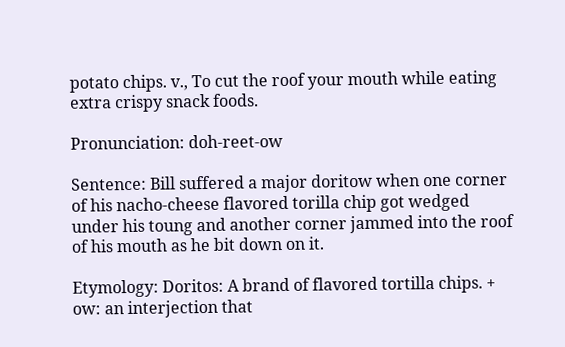potato chips. v., To cut the roof your mouth while eating extra crispy snack foods.

Pronunciation: doh-reet-ow

Sentence: Bill suffered a major doritow when one corner of his nacho-cheese flavored torilla chip got wedged under his toung and another corner jammed into the roof of his mouth as he bit down on it.

Etymology: Doritos: A brand of flavored tortilla chips. + ow: an interjection that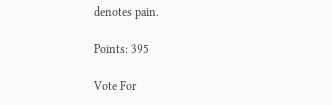denotes pain.

Points: 395

Vote For